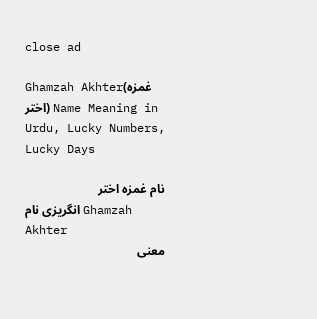close ad

Ghamzah Akhter(غمزہ اختر) Name Meaning in Urdu, Lucky Numbers, Lucky Days

نام غمزہ اختر
انگریزی نام Ghamzah Akhter
معنی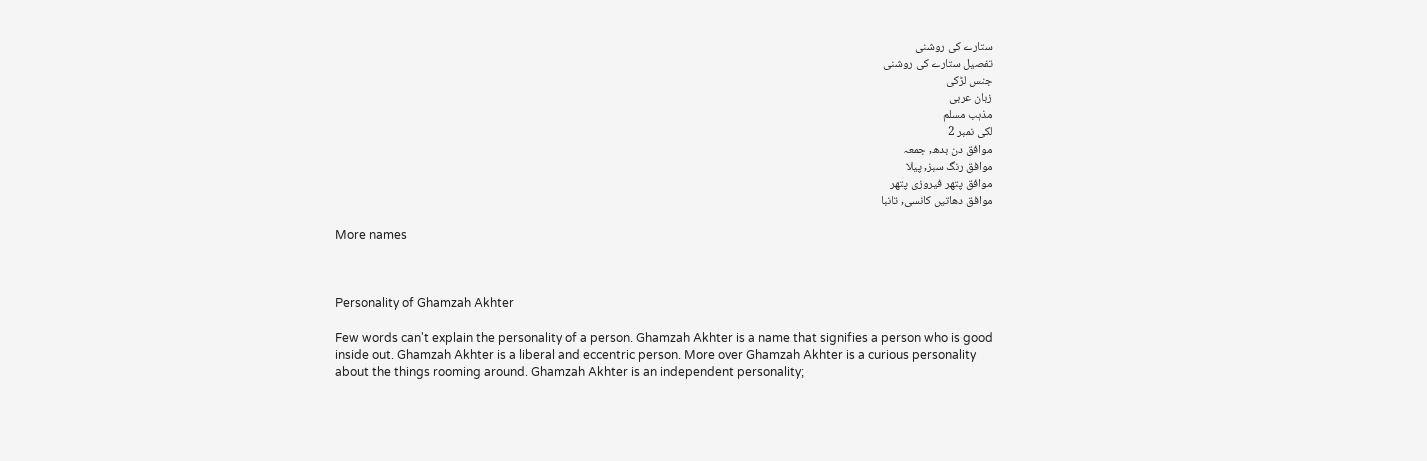ستارے کی روشنی
تفصیل ستارے کی روشنی
جنس لڑکی
زبان عربی
مذہب مسلم
لکی نمبر 2
موافق دن بدھ, جمعہ
موافق رنگ سبز, پیلا
موافق پتھر فیروزی پتھر
موافق دھاتیں کانسی, تانبا

More names



Personality of Ghamzah Akhter

Few words can't explain the personality of a person. Ghamzah Akhter is a name that signifies a person who is good inside out. Ghamzah Akhter is a liberal and eccentric person. More over Ghamzah Akhter is a curious personality about the things rooming around. Ghamzah Akhter is an independent personality;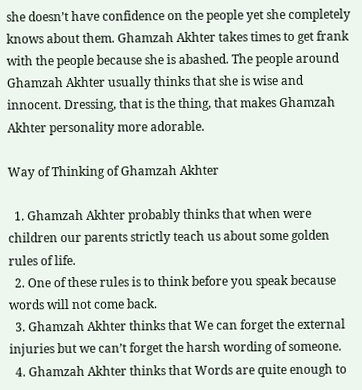she doesn’t have confidence on the people yet she completely knows about them. Ghamzah Akhter takes times to get frank with the people because she is abashed. The people around Ghamzah Akhter usually thinks that she is wise and innocent. Dressing, that is the thing, that makes Ghamzah Akhter personality more adorable.

Way of Thinking of Ghamzah Akhter

  1. Ghamzah Akhter probably thinks that when were children our parents strictly teach us about some golden rules of life.
  2. One of these rules is to think before you speak because words will not come back.
  3. Ghamzah Akhter thinks that We can forget the external injuries but we can’t forget the harsh wording of someone.
  4. Ghamzah Akhter thinks that Words are quite enough to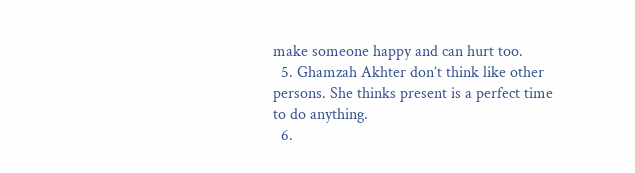make someone happy and can hurt too.
  5. Ghamzah Akhter don’t think like other persons. She thinks present is a perfect time to do anything.
  6.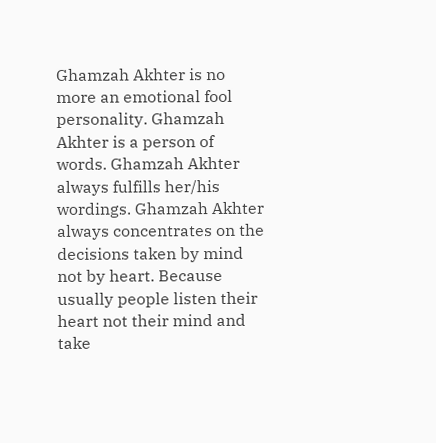Ghamzah Akhter is no more an emotional fool personality. Ghamzah Akhter is a person of words. Ghamzah Akhter always fulfills her/his wordings. Ghamzah Akhter always concentrates on the decisions taken by mind not by heart. Because usually people listen their heart not their mind and take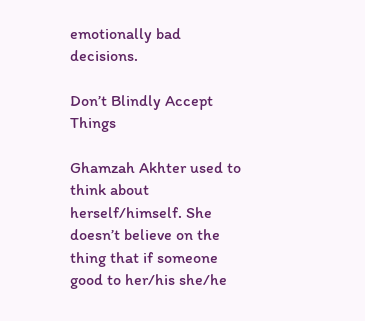emotionally bad decisions.

Don’t Blindly Accept Things

Ghamzah Akhter used to think about herself/himself. She doesn’t believe on the thing that if someone good to her/his she/he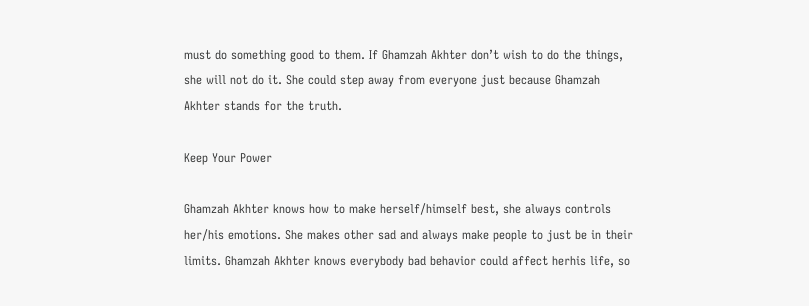must do something good to them. If Ghamzah Akhter don’t wish to do the things, she will not do it. She could step away from everyone just because Ghamzah Akhter stands for the truth.

Keep Your Power

Ghamzah Akhter knows how to make herself/himself best, she always controls her/his emotions. She makes other sad and always make people to just be in their limits. Ghamzah Akhter knows everybody bad behavior could affect herhis life, so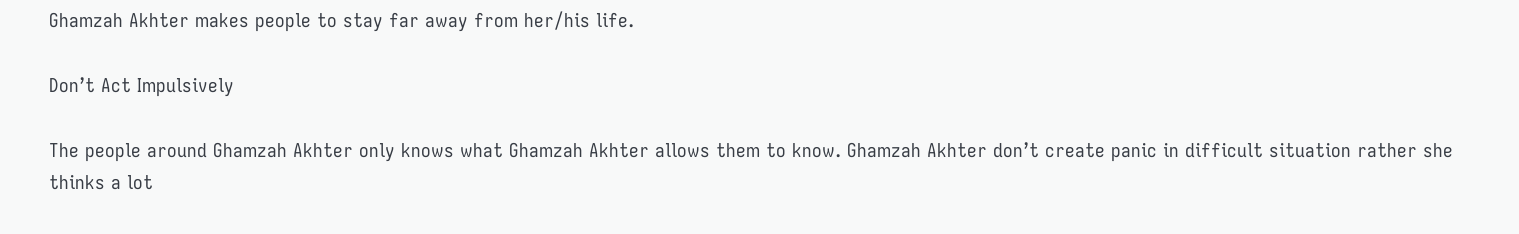Ghamzah Akhter makes people to stay far away from her/his life.

Don’t Act Impulsively

The people around Ghamzah Akhter only knows what Ghamzah Akhter allows them to know. Ghamzah Akhter don’t create panic in difficult situation rather she thinks a lot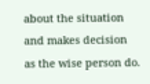about the situation and makes decision as the wise person do.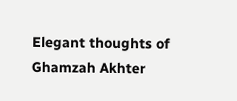Elegant thoughts of Ghamzah Akhter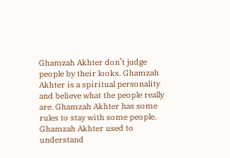Ghamzah Akhter don’t judge people by their looks. Ghamzah Akhter is a spiritual personality and believe what the people really are. Ghamzah Akhter has some rules to stay with some people. Ghamzah Akhter used to understand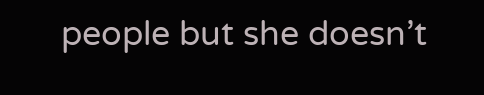people but she doesn’t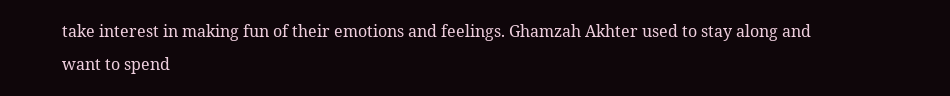take interest in making fun of their emotions and feelings. Ghamzah Akhter used to stay along and want to spend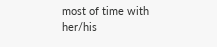most of time with her/his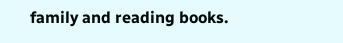family and reading books.